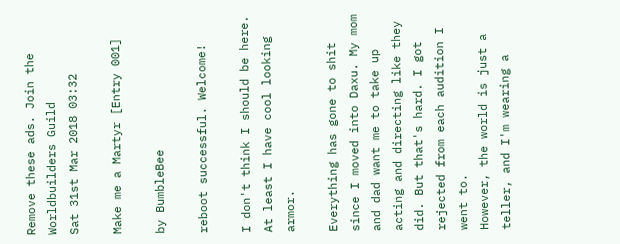Remove these ads. Join the Worldbuilders Guild
Sat 31st Mar 2018 03:32

Make me a Martyr [Entry 001]

by BumbleBee

reboot successful. Welcome!

I don't think I should be here. At least I have cool looking armor.

Everything has gone to shit since I moved into Daxu. My mom and dad want me to take up acting and directing like they did. But that's hard. I got rejected from each audition I went to.
However, the world is just a teller, and I'm wearing a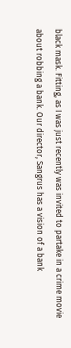black mask. Fitting, as I was just recently was invited to partake in a crime movie about robbing a bank. Our director, Sangrus has a vision of a bank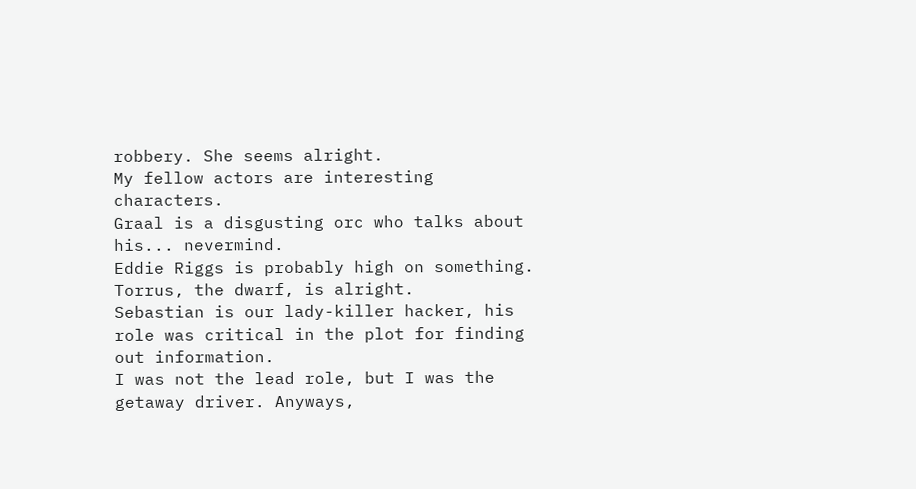robbery. She seems alright.
My fellow actors are interesting characters.
Graal is a disgusting orc who talks about his... nevermind.
Eddie Riggs is probably high on something.
Torrus, the dwarf, is alright.
Sebastian is our lady-killer hacker, his role was critical in the plot for finding out information.
I was not the lead role, but I was the getaway driver. Anyways,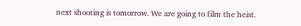next shooting is tomorrow. We are going to film the heist.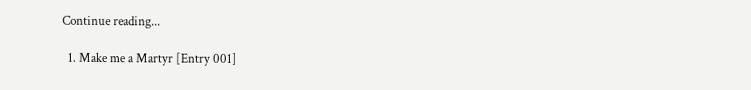Continue reading...

  1. Make me a Martyr [Entry 001]